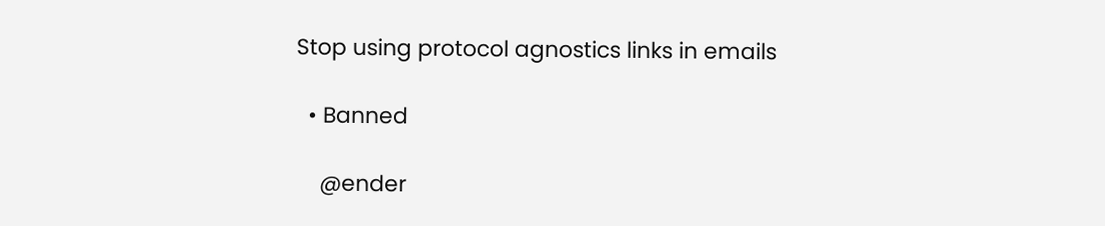Stop using protocol agnostics links in emails

  • Banned

    @ender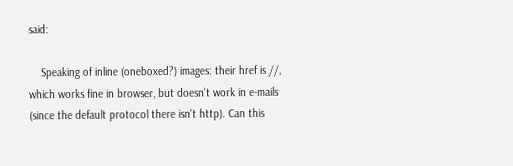said:

    Speaking of inline (oneboxed?) images: their href is //, which works fine in browser, but doesn't work in e-mails (since the default protocol there isn't http). Can this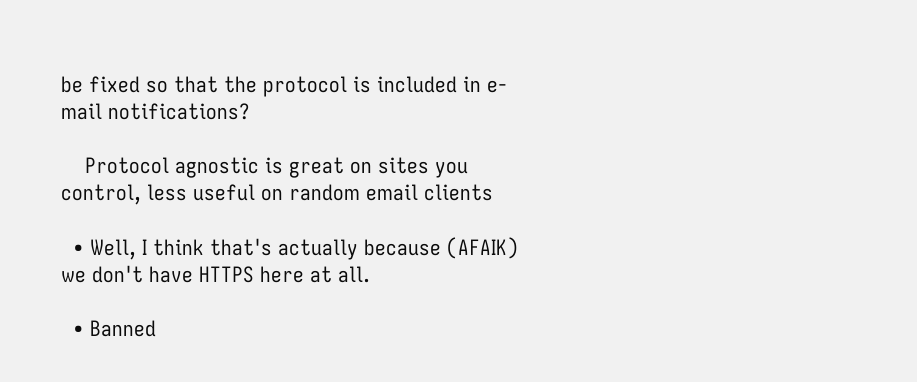be fixed so that the protocol is included in e-mail notifications?

    Protocol agnostic is great on sites you control, less useful on random email clients

  • Well, I think that's actually because (AFAIK) we don't have HTTPS here at all.

  • Banned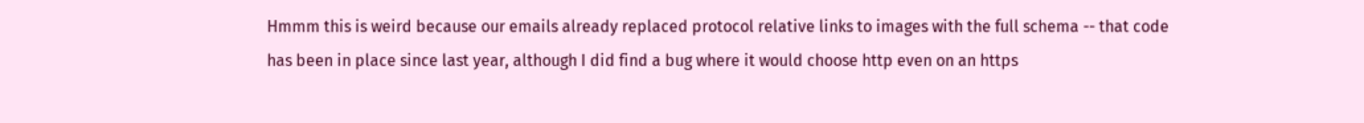Hmmm this is weird because our emails already replaced protocol relative links to images with the full schema -- that code has been in place since last year, although I did find a bug where it would choose http even on an https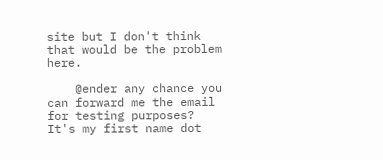site but I don't think that would be the problem here.

    @ender any chance you can forward me the email for testing purposes? It's my first name dot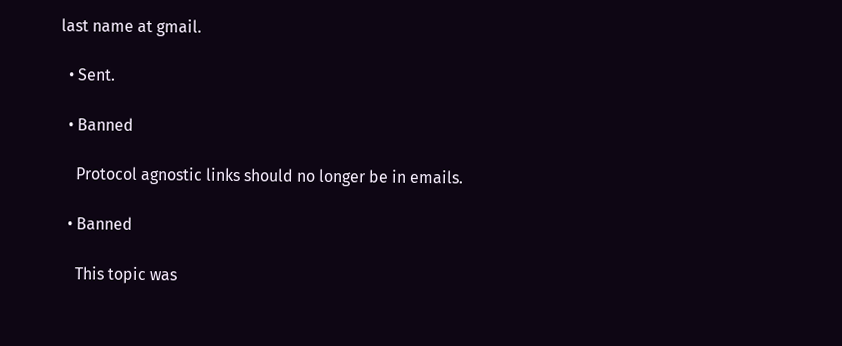last name at gmail.

  • Sent.

  • Banned

    Protocol agnostic links should no longer be in emails.

  • Banned

    This topic was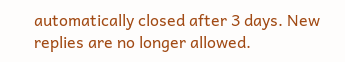automatically closed after 3 days. New replies are no longer allowed.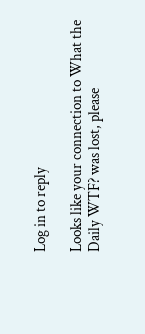Log in to reply

Looks like your connection to What the Daily WTF? was lost, please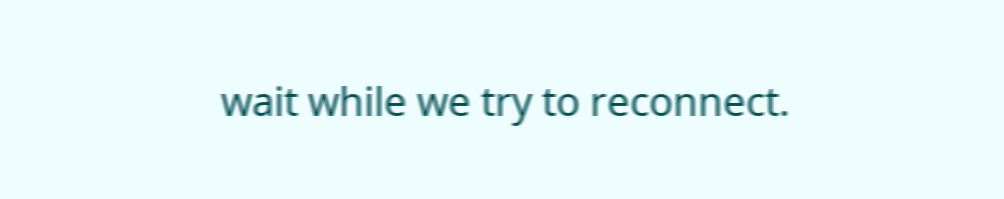wait while we try to reconnect.